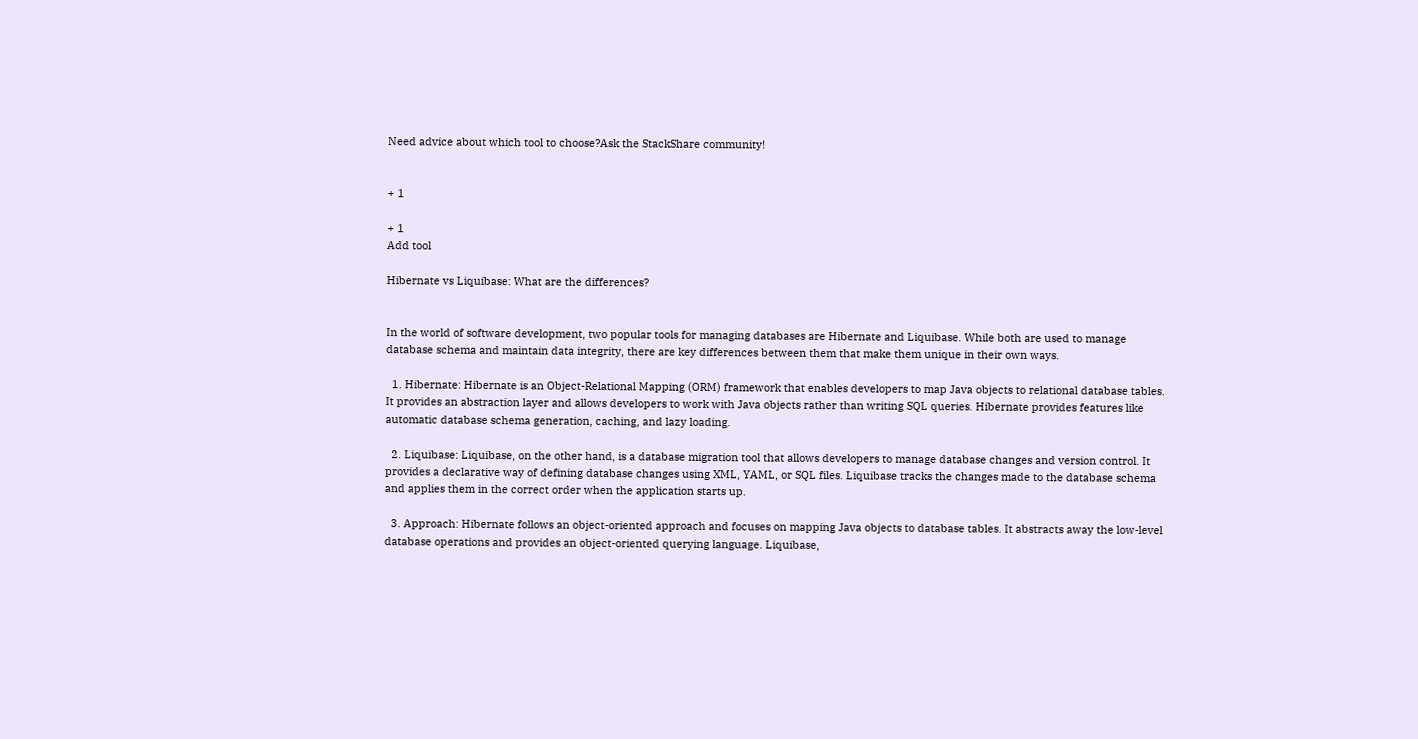Need advice about which tool to choose?Ask the StackShare community!


+ 1

+ 1
Add tool

Hibernate vs Liquibase: What are the differences?


In the world of software development, two popular tools for managing databases are Hibernate and Liquibase. While both are used to manage database schema and maintain data integrity, there are key differences between them that make them unique in their own ways.

  1. Hibernate: Hibernate is an Object-Relational Mapping (ORM) framework that enables developers to map Java objects to relational database tables. It provides an abstraction layer and allows developers to work with Java objects rather than writing SQL queries. Hibernate provides features like automatic database schema generation, caching, and lazy loading.

  2. Liquibase: Liquibase, on the other hand, is a database migration tool that allows developers to manage database changes and version control. It provides a declarative way of defining database changes using XML, YAML, or SQL files. Liquibase tracks the changes made to the database schema and applies them in the correct order when the application starts up.

  3. Approach: Hibernate follows an object-oriented approach and focuses on mapping Java objects to database tables. It abstracts away the low-level database operations and provides an object-oriented querying language. Liquibase,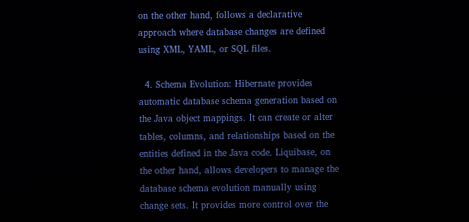on the other hand, follows a declarative approach where database changes are defined using XML, YAML, or SQL files.

  4. Schema Evolution: Hibernate provides automatic database schema generation based on the Java object mappings. It can create or alter tables, columns, and relationships based on the entities defined in the Java code. Liquibase, on the other hand, allows developers to manage the database schema evolution manually using change sets. It provides more control over the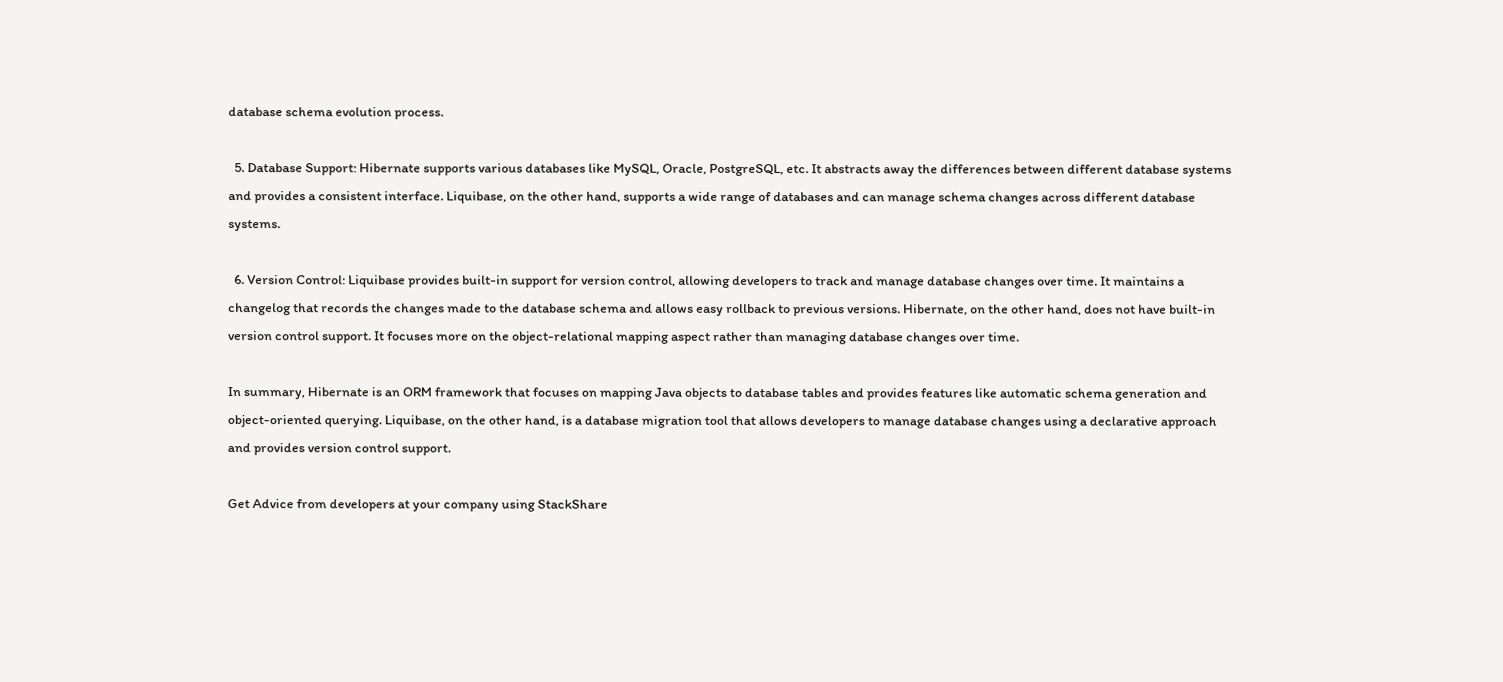database schema evolution process.

  5. Database Support: Hibernate supports various databases like MySQL, Oracle, PostgreSQL, etc. It abstracts away the differences between different database systems and provides a consistent interface. Liquibase, on the other hand, supports a wide range of databases and can manage schema changes across different database systems.

  6. Version Control: Liquibase provides built-in support for version control, allowing developers to track and manage database changes over time. It maintains a changelog that records the changes made to the database schema and allows easy rollback to previous versions. Hibernate, on the other hand, does not have built-in version control support. It focuses more on the object-relational mapping aspect rather than managing database changes over time.

In summary, Hibernate is an ORM framework that focuses on mapping Java objects to database tables and provides features like automatic schema generation and object-oriented querying. Liquibase, on the other hand, is a database migration tool that allows developers to manage database changes using a declarative approach and provides version control support.

Get Advice from developers at your company using StackShare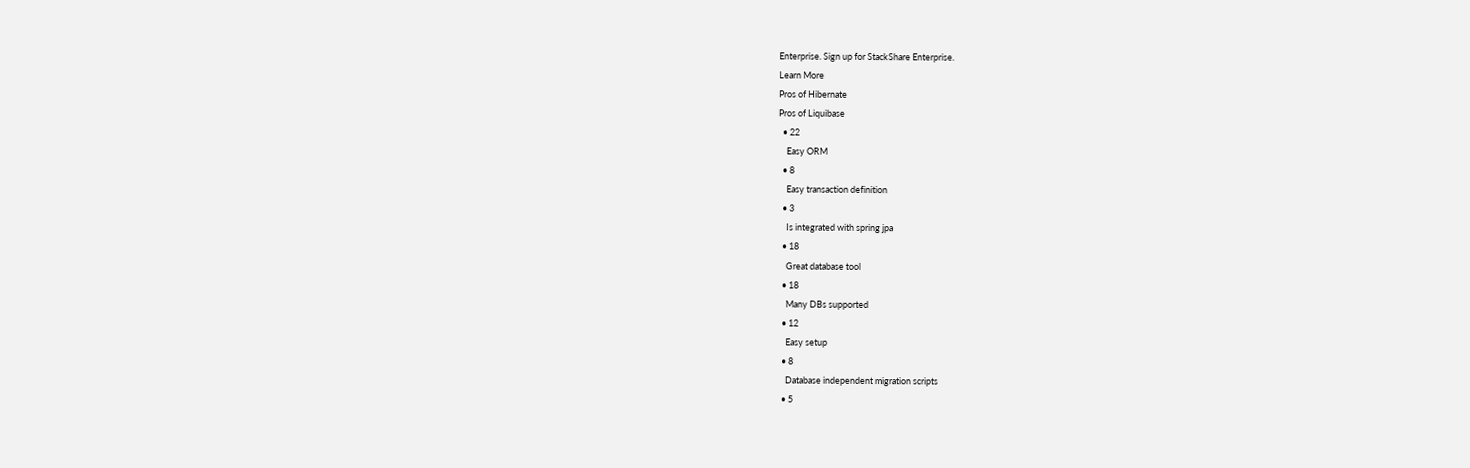Enterprise. Sign up for StackShare Enterprise.
Learn More
Pros of Hibernate
Pros of Liquibase
  • 22
    Easy ORM
  • 8
    Easy transaction definition
  • 3
    Is integrated with spring jpa
  • 18
    Great database tool
  • 18
    Many DBs supported
  • 12
    Easy setup
  • 8
    Database independent migration scripts
  • 5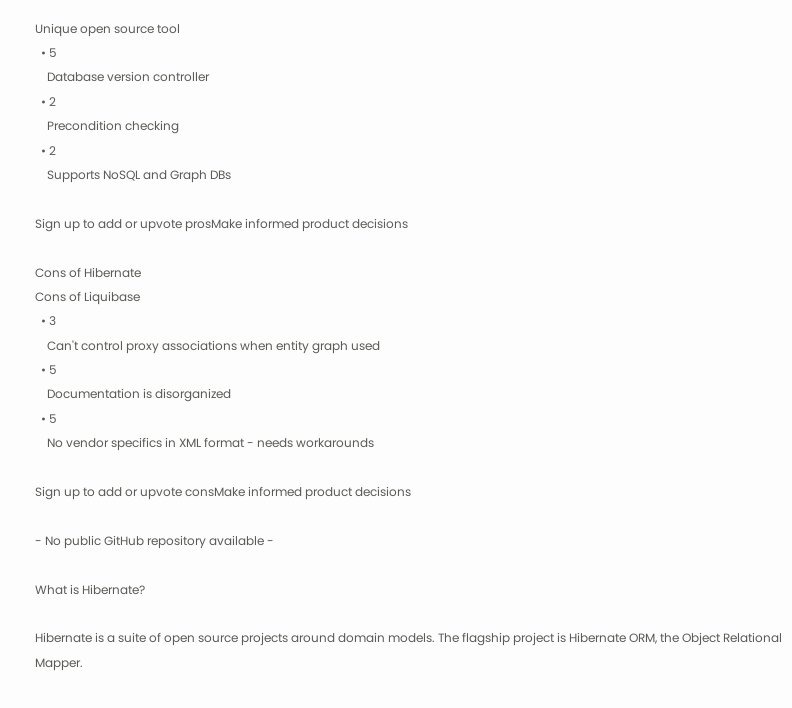Unique open source tool
  • 5
    Database version controller
  • 2
    Precondition checking
  • 2
    Supports NoSQL and Graph DBs

Sign up to add or upvote prosMake informed product decisions

Cons of Hibernate
Cons of Liquibase
  • 3
    Can't control proxy associations when entity graph used
  • 5
    Documentation is disorganized
  • 5
    No vendor specifics in XML format - needs workarounds

Sign up to add or upvote consMake informed product decisions

- No public GitHub repository available -

What is Hibernate?

Hibernate is a suite of open source projects around domain models. The flagship project is Hibernate ORM, the Object Relational Mapper.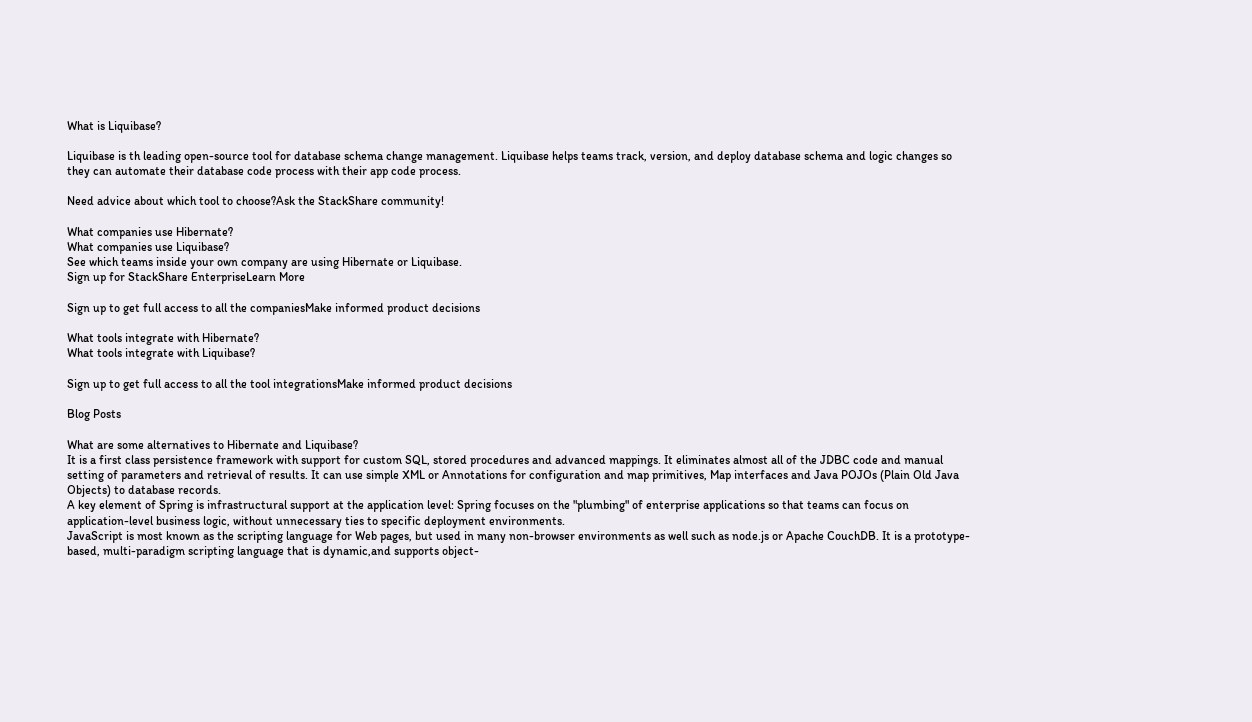What is Liquibase?

Liquibase is th leading open-source tool for database schema change management. Liquibase helps teams track, version, and deploy database schema and logic changes so they can automate their database code process with their app code process.

Need advice about which tool to choose?Ask the StackShare community!

What companies use Hibernate?
What companies use Liquibase?
See which teams inside your own company are using Hibernate or Liquibase.
Sign up for StackShare EnterpriseLearn More

Sign up to get full access to all the companiesMake informed product decisions

What tools integrate with Hibernate?
What tools integrate with Liquibase?

Sign up to get full access to all the tool integrationsMake informed product decisions

Blog Posts

What are some alternatives to Hibernate and Liquibase?
It is a first class persistence framework with support for custom SQL, stored procedures and advanced mappings. It eliminates almost all of the JDBC code and manual setting of parameters and retrieval of results. It can use simple XML or Annotations for configuration and map primitives, Map interfaces and Java POJOs (Plain Old Java Objects) to database records.
A key element of Spring is infrastructural support at the application level: Spring focuses on the "plumbing" of enterprise applications so that teams can focus on application-level business logic, without unnecessary ties to specific deployment environments.
JavaScript is most known as the scripting language for Web pages, but used in many non-browser environments as well such as node.js or Apache CouchDB. It is a prototype-based, multi-paradigm scripting language that is dynamic,and supports object-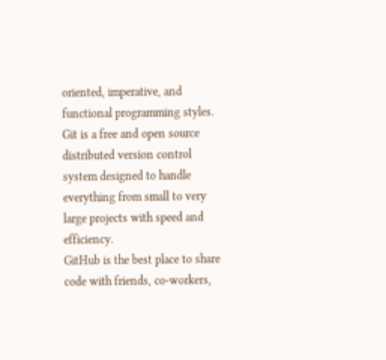oriented, imperative, and functional programming styles.
Git is a free and open source distributed version control system designed to handle everything from small to very large projects with speed and efficiency.
GitHub is the best place to share code with friends, co-workers,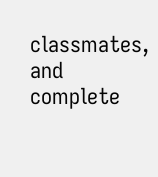classmates, and complete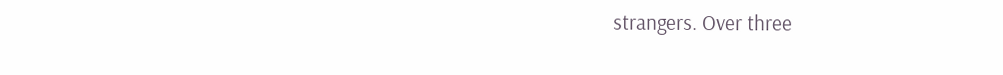strangers. Over three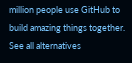million people use GitHub to build amazing things together.
See all alternatives